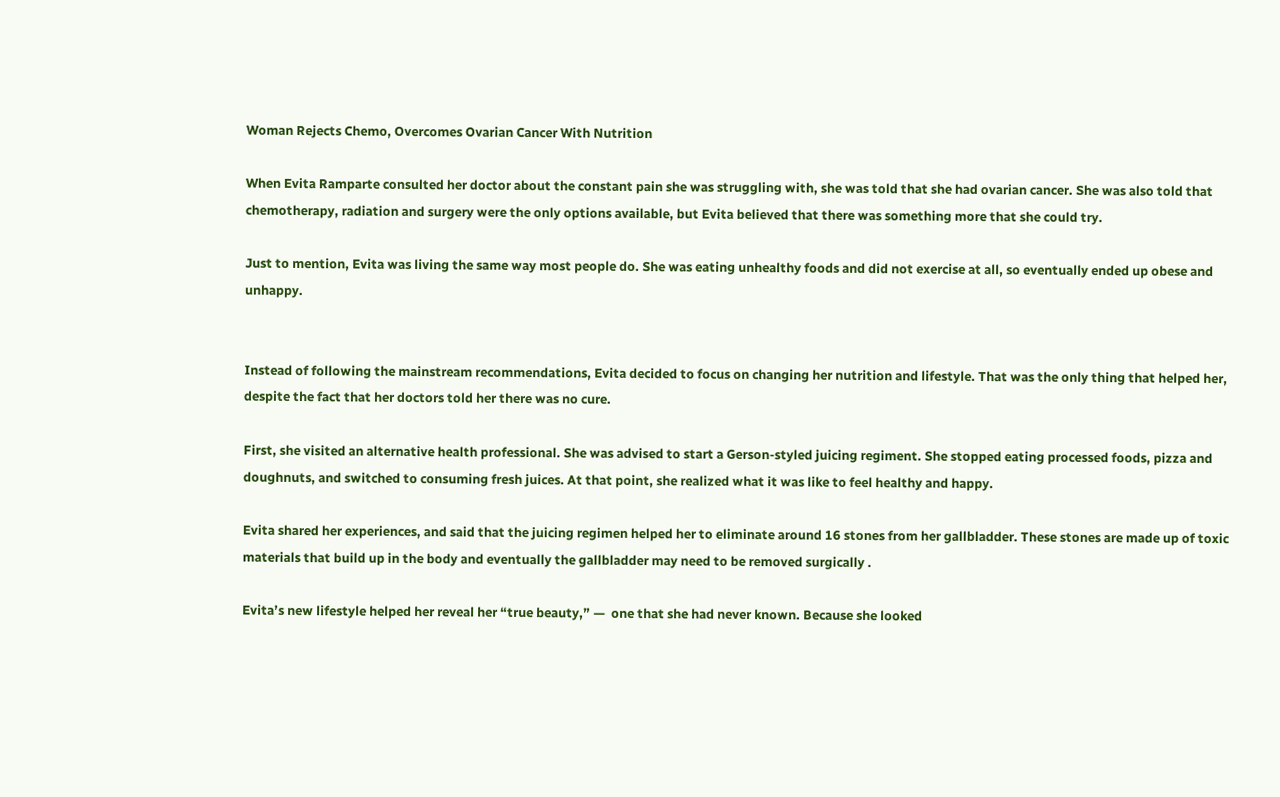Woman Rejects Chemo, Overcomes Ovarian Cancer With Nutrition

When Evita Ramparte consulted her doctor about the constant pain she was struggling with, she was told that she had ovarian cancer. She was also told that chemotherapy, radiation and surgery were the only options available, but Evita believed that there was something more that she could try.

Just to mention, Evita was living the same way most people do. She was eating unhealthy foods and did not exercise at all, so eventually ended up obese and unhappy.


Instead of following the mainstream recommendations, Evita decided to focus on changing her nutrition and lifestyle. That was the only thing that helped her, despite the fact that her doctors told her there was no cure.

First, she visited an alternative health professional. She was advised to start a Gerson-styled juicing regiment. She stopped eating processed foods, pizza and doughnuts, and switched to consuming fresh juices. At that point, she realized what it was like to feel healthy and happy.

Evita shared her experiences, and said that the juicing regimen helped her to eliminate around 16 stones from her gallbladder. These stones are made up of toxic materials that build up in the body and eventually the gallbladder may need to be removed surgically .

Evita’s new lifestyle helped her reveal her “true beauty,” —  one that she had never known. Because she looked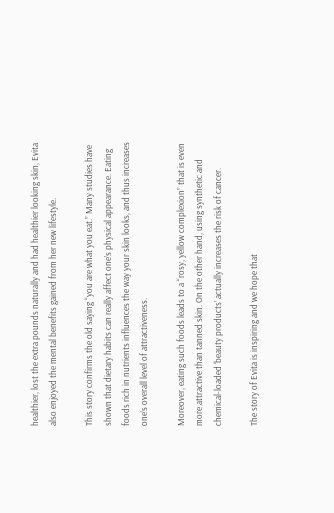healthier, lost the extra pounds naturally and had healthier looking skin, Evita also enjoyed the mental benefits gained from her new lifestyle.

This story confirms the old saying “you are what you eat.” Many studies have shown that dietary habits can really affect one’s physical appearance. Eating foods rich in nutrients influences the way your skin looks, and thus increases one’s overall level of attractiveness.

Moreover, eating such foods leads to a “rosy, yellow complexion” that is even more attractive than tanned skin. On the other hand, using synthetic and chemical-loaded ‘beauty products’ actually increases the risk of cancer.

The story of Evita is inspiring and we hope that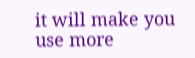it will make you use more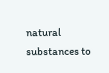natural substances to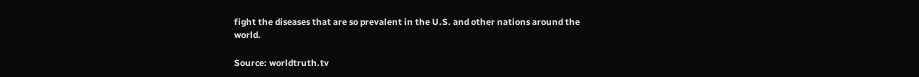fight the diseases that are so prevalent in the U.S. and other nations around the world.

Source: worldtruth.tv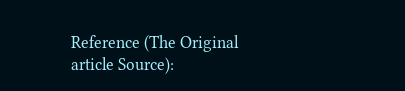Reference (The Original article Source):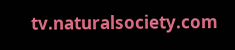tv.naturalsociety.com